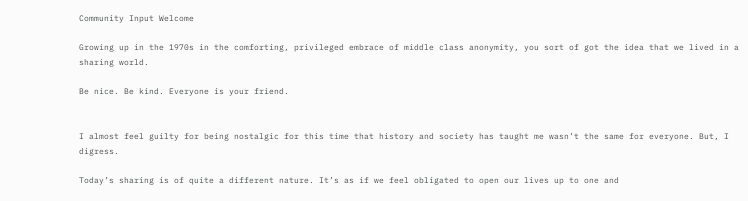Community Input Welcome

Growing up in the 1970s in the comforting, privileged embrace of middle class anonymity, you sort of got the idea that we lived in a sharing world.

Be nice. Be kind. Everyone is your friend.


I almost feel guilty for being nostalgic for this time that history and society has taught me wasn’t the same for everyone. But, I digress.

Today’s sharing is of quite a different nature. It’s as if we feel obligated to open our lives up to one and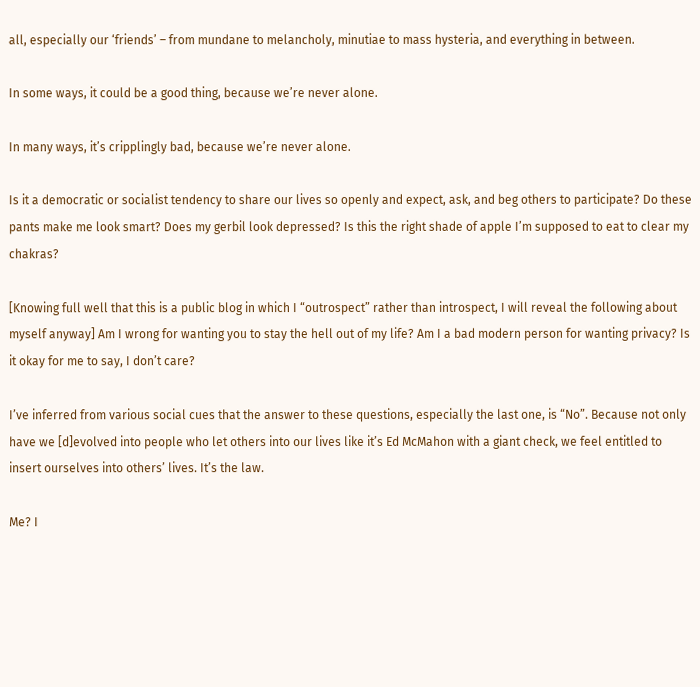all, especially our ‘friends’ – from mundane to melancholy, minutiae to mass hysteria, and everything in between.

In some ways, it could be a good thing, because we’re never alone.

In many ways, it’s cripplingly bad, because we’re never alone.

Is it a democratic or socialist tendency to share our lives so openly and expect, ask, and beg others to participate? Do these pants make me look smart? Does my gerbil look depressed? Is this the right shade of apple I’m supposed to eat to clear my chakras?

[Knowing full well that this is a public blog in which I “outrospect” rather than introspect, I will reveal the following about myself anyway] Am I wrong for wanting you to stay the hell out of my life? Am I a bad modern person for wanting privacy? Is it okay for me to say, I don’t care?

I’ve inferred from various social cues that the answer to these questions, especially the last one, is “No”. Because not only have we [d]evolved into people who let others into our lives like it’s Ed McMahon with a giant check, we feel entitled to insert ourselves into others’ lives. It’s the law.

Me? I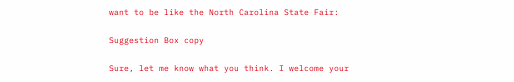want to be like the North Carolina State Fair:

Suggestion Box copy

Sure, let me know what you think. I welcome your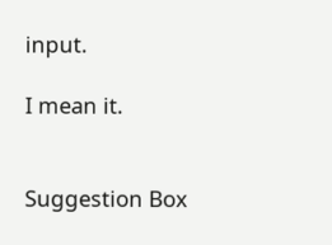input.

I mean it.


Suggestion Box